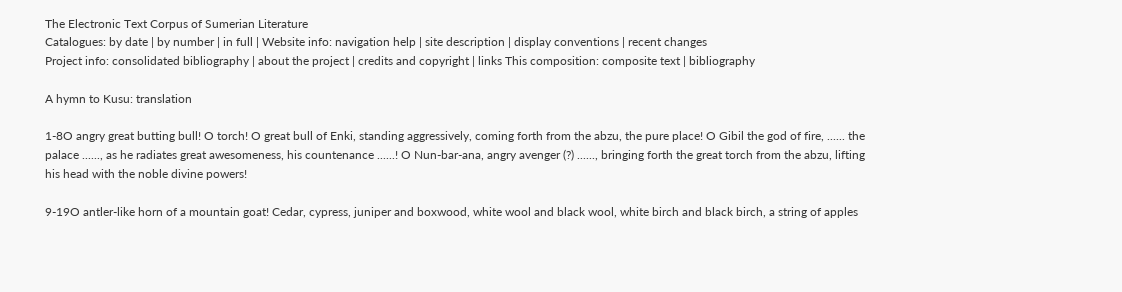The Electronic Text Corpus of Sumerian Literature
Catalogues: by date | by number | in full | Website info: navigation help | site description | display conventions | recent changes
Project info: consolidated bibliography | about the project | credits and copyright | links This composition: composite text | bibliography

A hymn to Kusu: translation

1-8O angry great butting bull! O torch! O great bull of Enki, standing aggressively, coming forth from the abzu, the pure place! O Gibil the god of fire, ...... the palace ......, as he radiates great awesomeness, his countenance ......! O Nun-bar-ana, angry avenger (?) ......, bringing forth the great torch from the abzu, lifting his head with the noble divine powers!

9-19O antler-like horn of a mountain goat! Cedar, cypress, juniper and boxwood, white wool and black wool, white birch and black birch, a string of apples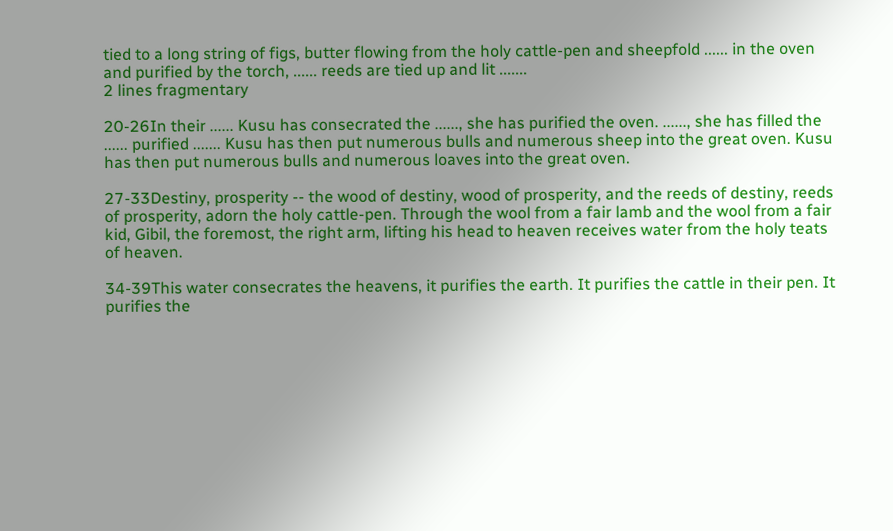tied to a long string of figs, butter flowing from the holy cattle-pen and sheepfold ...... in the oven and purified by the torch, ...... reeds are tied up and lit .......
2 lines fragmentary

20-26In their ...... Kusu has consecrated the ......, she has purified the oven. ......, she has filled the ...... purified ....... Kusu has then put numerous bulls and numerous sheep into the great oven. Kusu has then put numerous bulls and numerous loaves into the great oven.

27-33Destiny, prosperity -- the wood of destiny, wood of prosperity, and the reeds of destiny, reeds of prosperity, adorn the holy cattle-pen. Through the wool from a fair lamb and the wool from a fair kid, Gibil, the foremost, the right arm, lifting his head to heaven receives water from the holy teats of heaven.

34-39This water consecrates the heavens, it purifies the earth. It purifies the cattle in their pen. It purifies the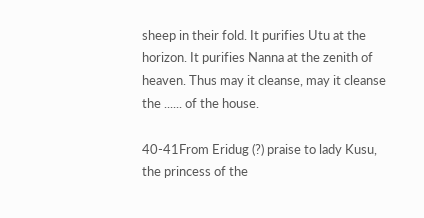sheep in their fold. It purifies Utu at the horizon. It purifies Nanna at the zenith of heaven. Thus may it cleanse, may it cleanse the ...... of the house.

40-41From Eridug (?) praise to lady Kusu, the princess of the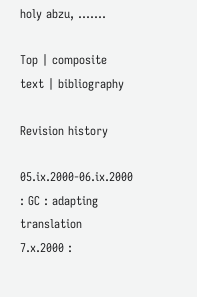holy abzu, .......

Top | composite text | bibliography

Revision history

05.ix.2000-06.ix.2000 : GC : adapting translation
7.x.2000 :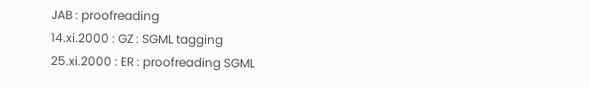JAB : proofreading
14.xi.2000 : GZ : SGML tagging
25.xi.2000 : ER : proofreading SGML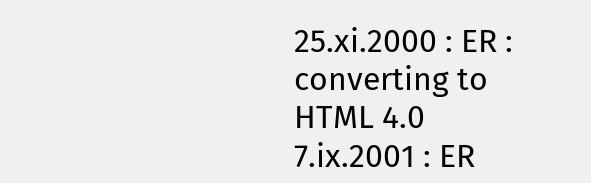25.xi.2000 : ER : converting to HTML 4.0
7.ix.2001 : ER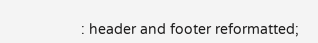: header and footer reformatted;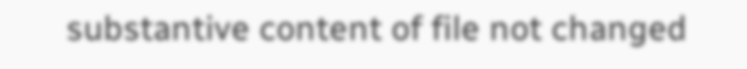substantive content of file not changed